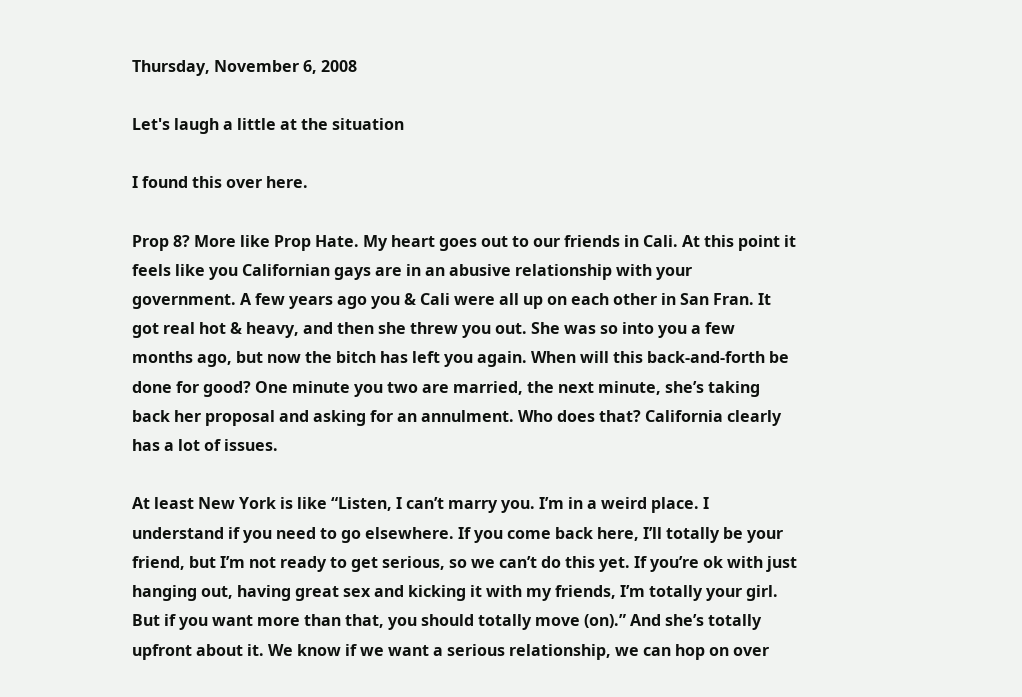Thursday, November 6, 2008

Let's laugh a little at the situation

I found this over here.

Prop 8? More like Prop Hate. My heart goes out to our friends in Cali. At this point it feels like you Californian gays are in an abusive relationship with your government. A few years ago you & Cali were all up on each other in San Fran. It got real hot & heavy, and then she threw you out. She was so into you a few months ago, but now the bitch has left you again. When will this back-and-forth be done for good? One minute you two are married, the next minute, she’s taking back her proposal and asking for an annulment. Who does that? California clearly has a lot of issues.

At least New York is like “Listen, I can’t marry you. I’m in a weird place. I understand if you need to go elsewhere. If you come back here, I’ll totally be your friend, but I’m not ready to get serious, so we can’t do this yet. If you’re ok with just hanging out, having great sex and kicking it with my friends, I’m totally your girl. But if you want more than that, you should totally move (on).” And she’s totally upfront about it. We know if we want a serious relationship, we can hop on over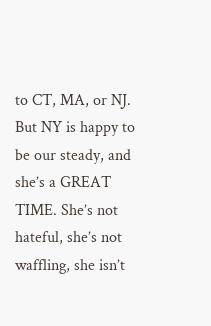to CT, MA, or NJ. But NY is happy to be our steady, and she’s a GREAT TIME. She’s not hateful, she’s not waffling, she isn’t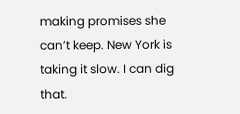making promises she can’t keep. New York is taking it slow. I can dig that.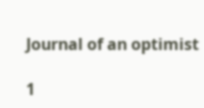Journal of an optimist

1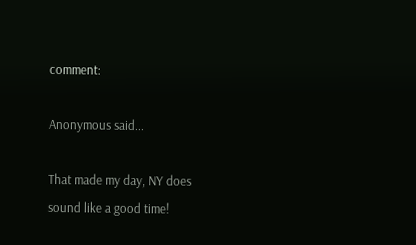comment:

Anonymous said...

That made my day, NY does sound like a good time!